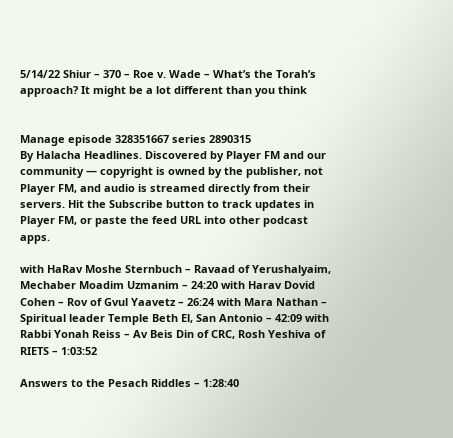5/14/22 Shiur – 370 – Roe v. Wade – What’s the Torah’s approach? It might be a lot different than you think


Manage episode 328351667 series 2890315
By Halacha Headlines. Discovered by Player FM and our community — copyright is owned by the publisher, not Player FM, and audio is streamed directly from their servers. Hit the Subscribe button to track updates in Player FM, or paste the feed URL into other podcast apps.

with HaRav Moshe Sternbuch – Ravaad of Yerushalyaim, Mechaber Moadim Uzmanim – 24:20 with Harav Dovid Cohen – Rov of Gvul Yaavetz – 26:24 with Mara Nathan – Spiritual leader Temple Beth El, San Antonio – 42:09 with Rabbi Yonah Reiss – Av Beis Din of CRC, Rosh Yeshiva of RIETS – 1:03:52

Answers to the Pesach Riddles – 1:28:40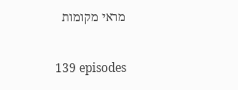מראי מקומות

139 episodes